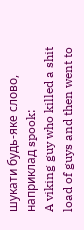шукати будь-яке слово, наприклад spook:
A viking guy who killed a shit load of guys and then went to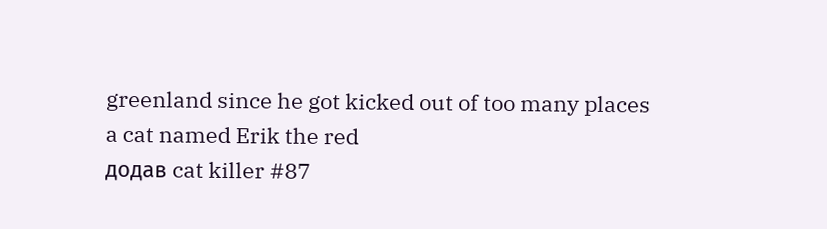greenland since he got kicked out of too many places
a cat named Erik the red
додав cat killer #87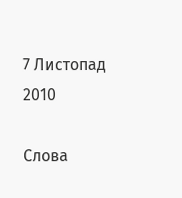7 Листопад 2010

Слова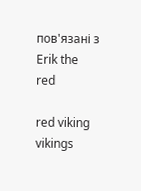пов'язані з Erik the red

red viking vikings